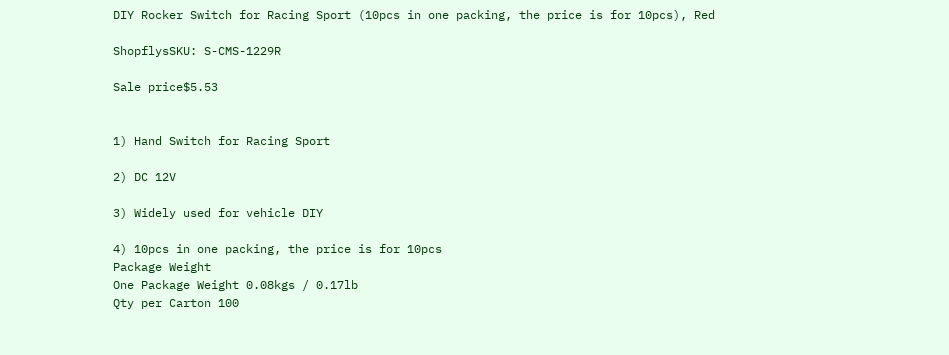DIY Rocker Switch for Racing Sport (10pcs in one packing, the price is for 10pcs), Red

ShopflysSKU: S-CMS-1229R

Sale price$5.53


1) Hand Switch for Racing Sport

2) DC 12V

3) Widely used for vehicle DIY

4) 10pcs in one packing, the price is for 10pcs
Package Weight
One Package Weight 0.08kgs / 0.17lb
Qty per Carton 100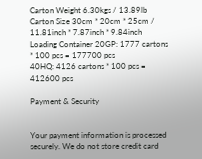Carton Weight 6.30kgs / 13.89lb
Carton Size 30cm * 20cm * 25cm / 11.81inch * 7.87inch * 9.84inch
Loading Container 20GP: 1777 cartons * 100 pcs = 177700 pcs
40HQ: 4126 cartons * 100 pcs = 412600 pcs

Payment & Security


Your payment information is processed securely. We do not store credit card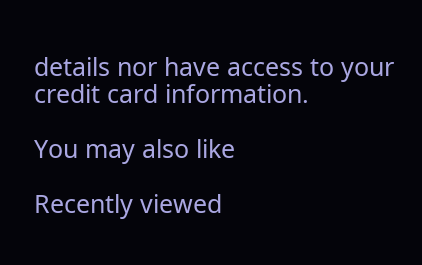details nor have access to your credit card information.

You may also like

Recently viewed